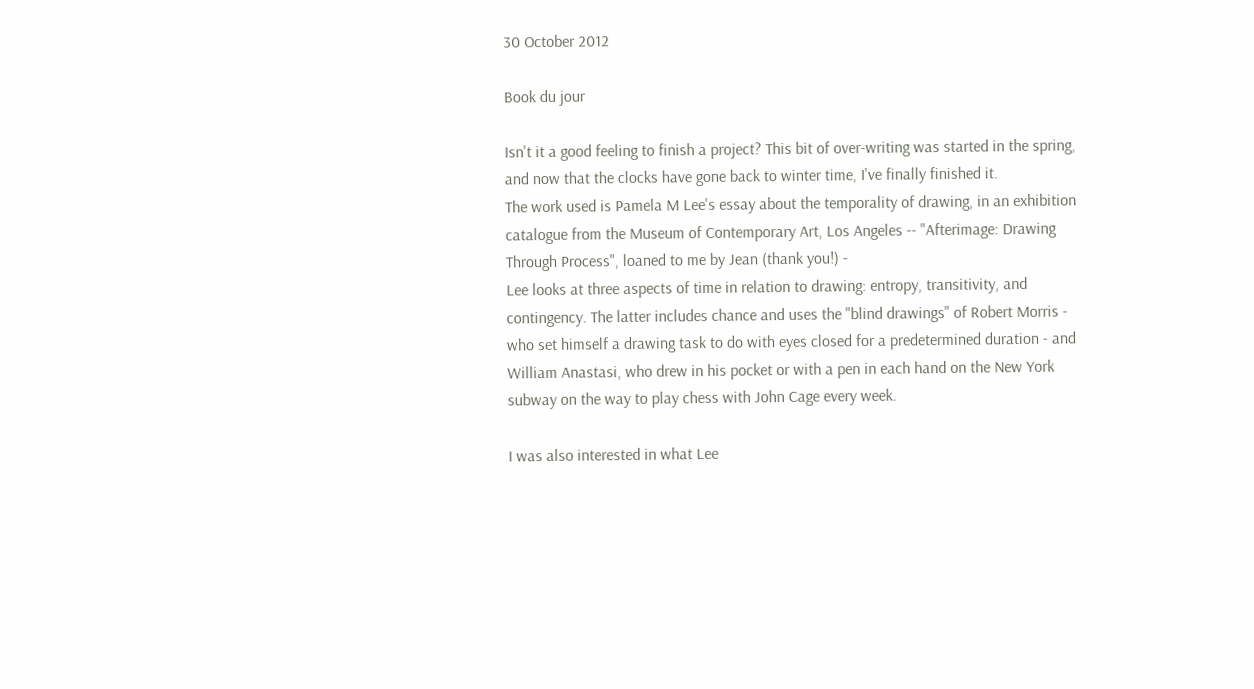30 October 2012

Book du jour

Isn't it a good feeling to finish a project? This bit of over-writing was started in the spring, and now that the clocks have gone back to winter time, I've finally finished it.
The work used is Pamela M Lee's essay about the temporality of drawing, in an exhibition catalogue from the Museum of Contemporary Art, Los Angeles -- "Afterimage: Drawing Through Process", loaned to me by Jean (thank you!) -
Lee looks at three aspects of time in relation to drawing: entropy, transitivity, and contingency. The latter includes chance and uses the "blind drawings" of Robert Morris - who set himself a drawing task to do with eyes closed for a predetermined duration - and William Anastasi, who drew in his pocket or with a pen in each hand on the New York subway on the way to play chess with John Cage every week.

I was also interested in what Lee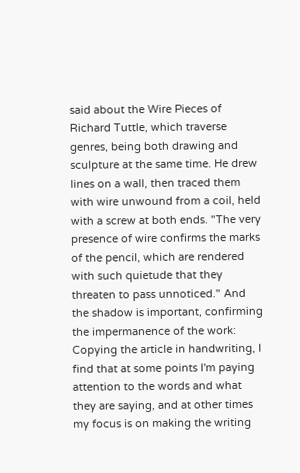said about the Wire Pieces of Richard Tuttle, which traverse genres, being both drawing and sculpture at the same time. He drew lines on a wall, then traced them with wire unwound from a coil, held with a screw at both ends. "The very presence of wire confirms the marks of the pencil, which are rendered with such quietude that they threaten to pass unnoticed." And the shadow is important, confirming the impermanence of the work:
Copying the article in handwriting, I find that at some points I'm paying attention to the words and what they are saying, and at other times my focus is on making the writing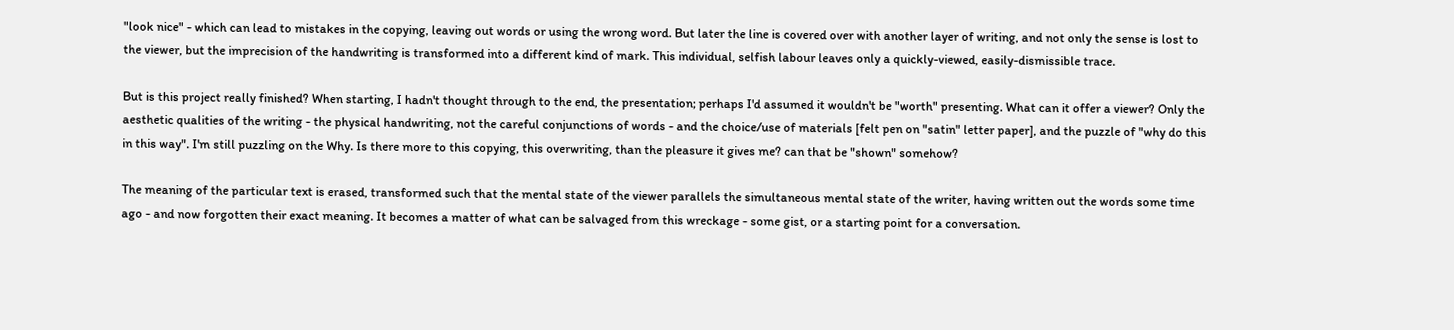"look nice" - which can lead to mistakes in the copying, leaving out words or using the wrong word. But later the line is covered over with another layer of writing, and not only the sense is lost to the viewer, but the imprecision of the handwriting is transformed into a different kind of mark. This individual, selfish labour leaves only a quickly-viewed, easily-dismissible trace.

But is this project really finished? When starting, I hadn't thought through to the end, the presentation; perhaps I'd assumed it wouldn't be "worth" presenting. What can it offer a viewer? Only the aesthetic qualities of the writing - the physical handwriting, not the careful conjunctions of words - and the choice/use of materials [felt pen on "satin" letter paper], and the puzzle of "why do this in this way". I'm still puzzling on the Why. Is there more to this copying, this overwriting, than the pleasure it gives me? can that be "shown" somehow?

The meaning of the particular text is erased, transformed such that the mental state of the viewer parallels the simultaneous mental state of the writer, having written out the words some time ago - and now forgotten their exact meaning. It becomes a matter of what can be salvaged from this wreckage - some gist, or a starting point for a conversation.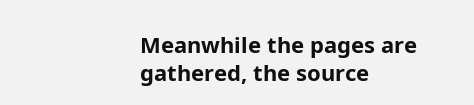Meanwhile the pages are gathered, the source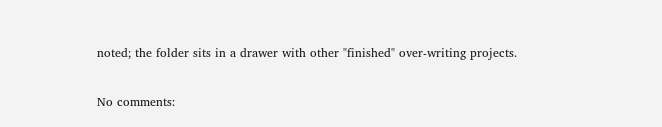noted; the folder sits in a drawer with other "finished" over-writing projects.

No comments: